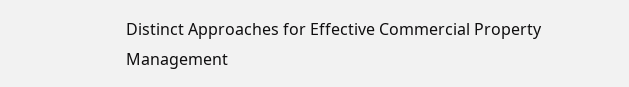Distinct Approaches for Effective Commercial Property Management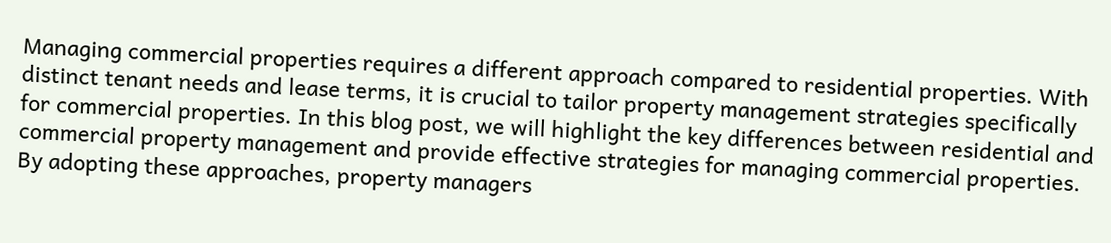Managing commercial properties requires a different approach compared to residential properties. With distinct tenant needs and lease terms, it is crucial to tailor property management strategies specifically for commercial properties. In this blog post, we will highlight the key differences between residential and commercial property management and provide effective strategies for managing commercial properties. By adopting these approaches, property managers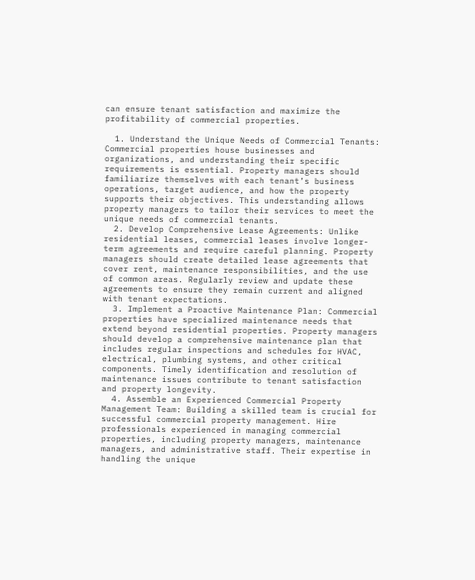can ensure tenant satisfaction and maximize the profitability of commercial properties.

  1. Understand the Unique Needs of Commercial Tenants: Commercial properties house businesses and organizations, and understanding their specific requirements is essential. Property managers should familiarize themselves with each tenant’s business operations, target audience, and how the property supports their objectives. This understanding allows property managers to tailor their services to meet the unique needs of commercial tenants.
  2. Develop Comprehensive Lease Agreements: Unlike residential leases, commercial leases involve longer-term agreements and require careful planning. Property managers should create detailed lease agreements that cover rent, maintenance responsibilities, and the use of common areas. Regularly review and update these agreements to ensure they remain current and aligned with tenant expectations.
  3. Implement a Proactive Maintenance Plan: Commercial properties have specialized maintenance needs that extend beyond residential properties. Property managers should develop a comprehensive maintenance plan that includes regular inspections and schedules for HVAC, electrical, plumbing systems, and other critical components. Timely identification and resolution of maintenance issues contribute to tenant satisfaction and property longevity.
  4. Assemble an Experienced Commercial Property Management Team: Building a skilled team is crucial for successful commercial property management. Hire professionals experienced in managing commercial properties, including property managers, maintenance managers, and administrative staff. Their expertise in handling the unique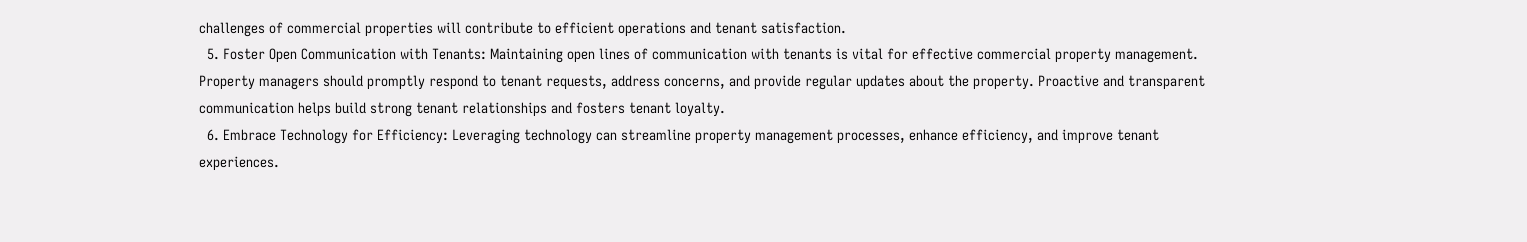challenges of commercial properties will contribute to efficient operations and tenant satisfaction.
  5. Foster Open Communication with Tenants: Maintaining open lines of communication with tenants is vital for effective commercial property management. Property managers should promptly respond to tenant requests, address concerns, and provide regular updates about the property. Proactive and transparent communication helps build strong tenant relationships and fosters tenant loyalty.
  6. Embrace Technology for Efficiency: Leveraging technology can streamline property management processes, enhance efficiency, and improve tenant experiences.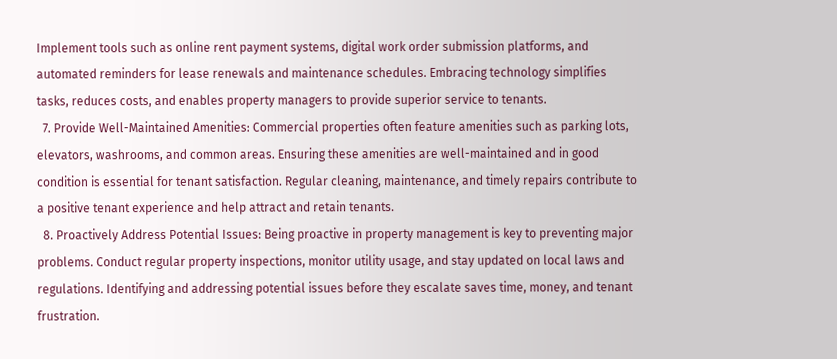Implement tools such as online rent payment systems, digital work order submission platforms, and automated reminders for lease renewals and maintenance schedules. Embracing technology simplifies tasks, reduces costs, and enables property managers to provide superior service to tenants.
  7. Provide Well-Maintained Amenities: Commercial properties often feature amenities such as parking lots, elevators, washrooms, and common areas. Ensuring these amenities are well-maintained and in good condition is essential for tenant satisfaction. Regular cleaning, maintenance, and timely repairs contribute to a positive tenant experience and help attract and retain tenants.
  8. Proactively Address Potential Issues: Being proactive in property management is key to preventing major problems. Conduct regular property inspections, monitor utility usage, and stay updated on local laws and regulations. Identifying and addressing potential issues before they escalate saves time, money, and tenant frustration.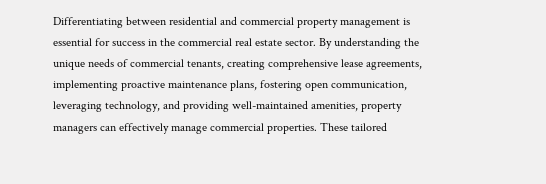Differentiating between residential and commercial property management is essential for success in the commercial real estate sector. By understanding the unique needs of commercial tenants, creating comprehensive lease agreements, implementing proactive maintenance plans, fostering open communication, leveraging technology, and providing well-maintained amenities, property managers can effectively manage commercial properties. These tailored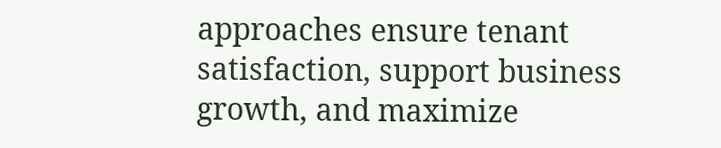approaches ensure tenant satisfaction, support business growth, and maximize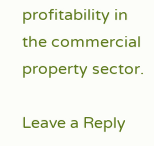profitability in the commercial property sector.

Leave a Reply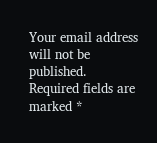Your email address will not be published. Required fields are marked *